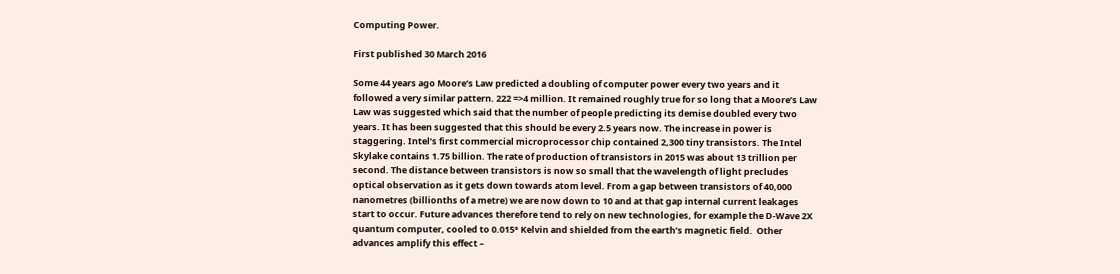Computing Power.

First published 30 March 2016

Some 44 years ago Moore’s Law predicted a doubling of computer power every two years and it followed a very similar pattern. 222 =>4 million. It remained roughly true for so long that a Moore’s Law Law was suggested which said that the number of people predicting its demise doubled every two years. It has been suggested that this should be every 2.5 years now. The increase in power is staggering. Intel’s first commercial microprocessor chip contained 2,300 tiny transistors. The Intel Skylake contains 1.75 billion. The rate of production of transistors in 2015 was about 13 trillion per second. The distance between transistors is now so small that the wavelength of light precludes optical observation as it gets down towards atom level. From a gap between transistors of 40,000 nanometres (billionths of a metre) we are now down to 10 and at that gap internal current leakages start to occur. Future advances therefore tend to rely on new technologies, for example the D-Wave 2X quantum computer, cooled to 0.015° Kelvin and shielded from the earth’s magnetic field.  Other advances amplify this effect –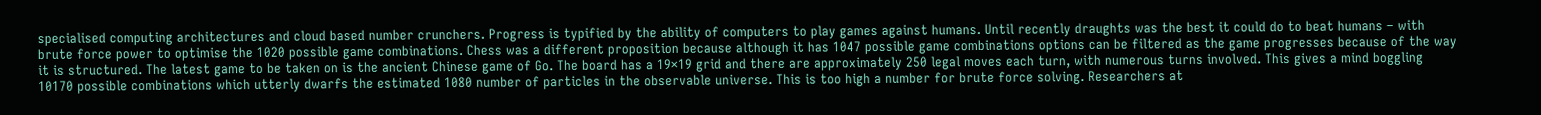specialised computing architectures and cloud based number crunchers. Progress is typified by the ability of computers to play games against humans. Until recently draughts was the best it could do to beat humans – with brute force power to optimise the 1020 possible game combinations. Chess was a different proposition because although it has 1047 possible game combinations options can be filtered as the game progresses because of the way it is structured. The latest game to be taken on is the ancient Chinese game of Go. The board has a 19×19 grid and there are approximately 250 legal moves each turn, with numerous turns involved. This gives a mind boggling 10170 possible combinations which utterly dwarfs the estimated 1080 number of particles in the observable universe. This is too high a number for brute force solving. Researchers at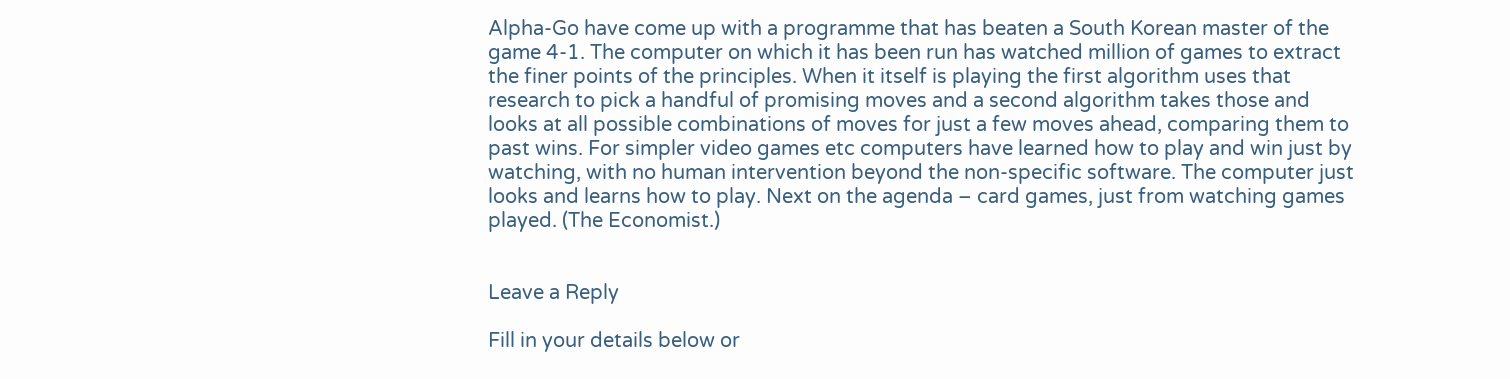Alpha-Go have come up with a programme that has beaten a South Korean master of the game 4-1. The computer on which it has been run has watched million of games to extract the finer points of the principles. When it itself is playing the first algorithm uses that research to pick a handful of promising moves and a second algorithm takes those and looks at all possible combinations of moves for just a few moves ahead, comparing them to past wins. For simpler video games etc computers have learned how to play and win just by watching, with no human intervention beyond the non-specific software. The computer just looks and learns how to play. Next on the agenda – card games, just from watching games played. (The Economist.)


Leave a Reply

Fill in your details below or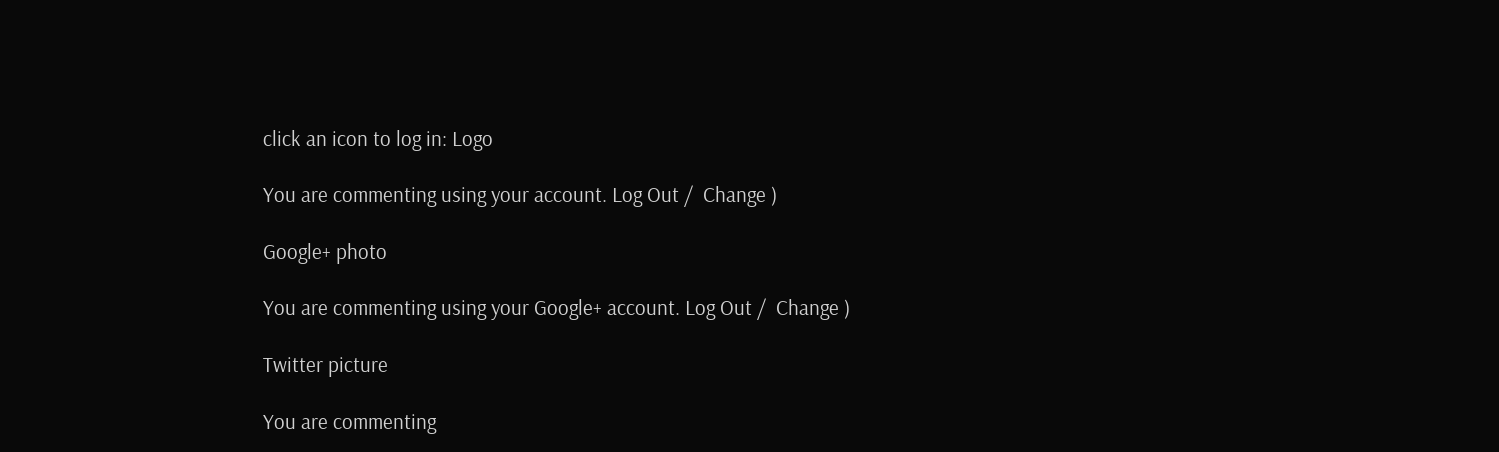click an icon to log in: Logo

You are commenting using your account. Log Out /  Change )

Google+ photo

You are commenting using your Google+ account. Log Out /  Change )

Twitter picture

You are commenting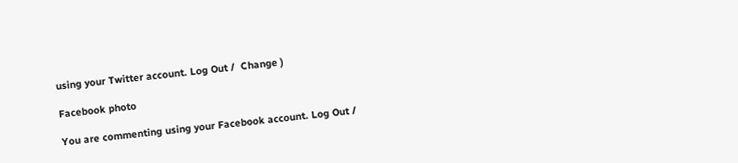using your Twitter account. Log Out /  Change )

Facebook photo

You are commenting using your Facebook account. Log Out /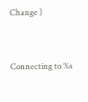Change )


Connecting to %s